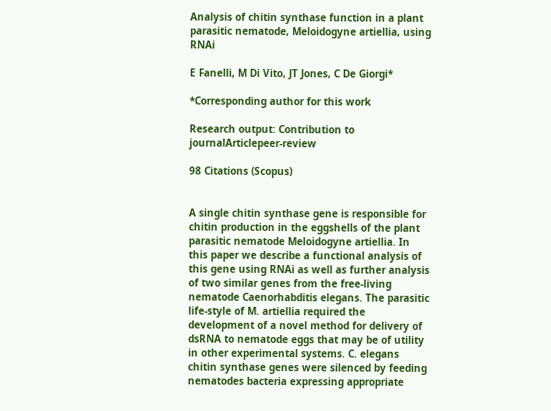Analysis of chitin synthase function in a plant parasitic nematode, Meloidogyne artiellia, using RNAi

E Fanelli, M Di Vito, JT Jones, C De Giorgi*

*Corresponding author for this work

Research output: Contribution to journalArticlepeer-review

98 Citations (Scopus)


A single chitin synthase gene is responsible for chitin production in the eggshells of the plant parasitic nematode Meloidogyne artiellia. In this paper we describe a functional analysis of this gene using RNAi as well as further analysis of two similar genes from the free-living nematode Caenorhabditis elegans. The parasitic life-style of M. artiellia required the development of a novel method for delivery of dsRNA to nematode eggs that may be of utility in other experimental systems. C. elegans chitin synthase genes were silenced by feeding nematodes bacteria expressing appropriate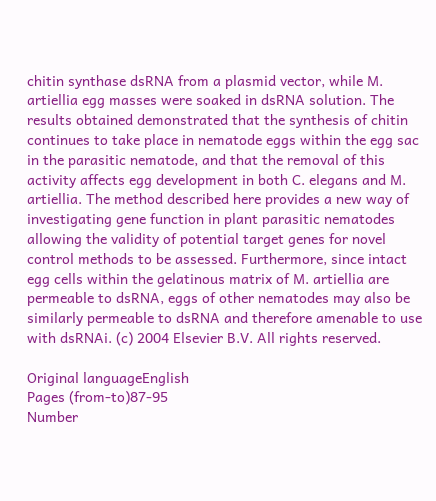chitin synthase dsRNA from a plasmid vector, while M. artiellia egg masses were soaked in dsRNA solution. The results obtained demonstrated that the synthesis of chitin continues to take place in nematode eggs within the egg sac in the parasitic nematode, and that the removal of this activity affects egg development in both C. elegans and M. artiellia. The method described here provides a new way of investigating gene function in plant parasitic nematodes allowing the validity of potential target genes for novel control methods to be assessed. Furthermore, since intact egg cells within the gelatinous matrix of M. artiellia are permeable to dsRNA, eggs of other nematodes may also be similarly permeable to dsRNA and therefore amenable to use with dsRNAi. (c) 2004 Elsevier B.V. All rights reserved.

Original languageEnglish
Pages (from-to)87-95
Number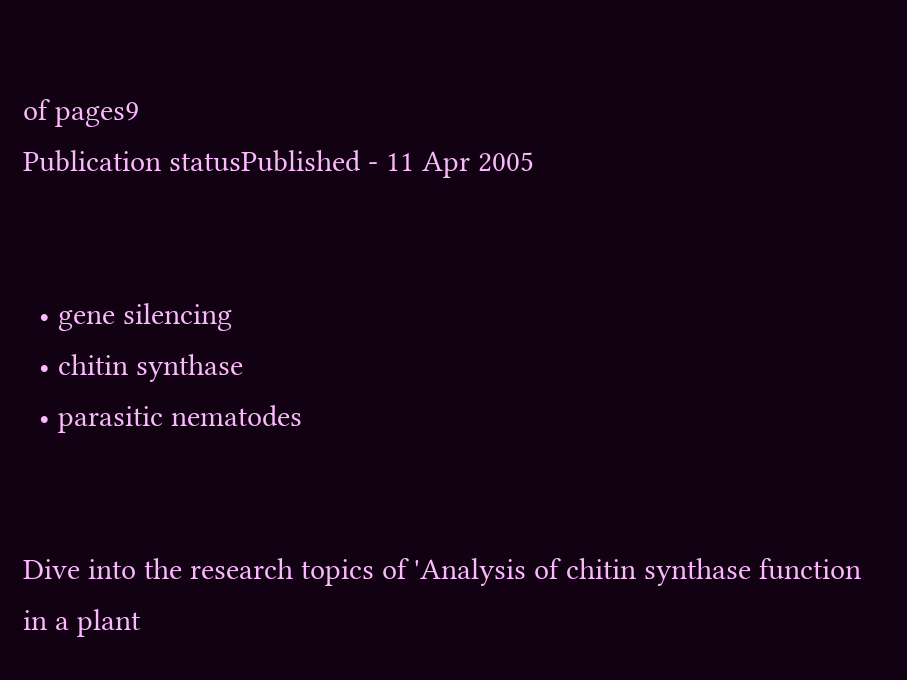of pages9
Publication statusPublished - 11 Apr 2005


  • gene silencing
  • chitin synthase
  • parasitic nematodes


Dive into the research topics of 'Analysis of chitin synthase function in a plant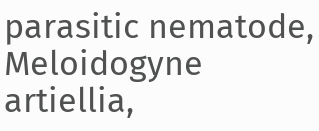parasitic nematode, Meloidogyne artiellia,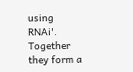using RNAi'. Together they form a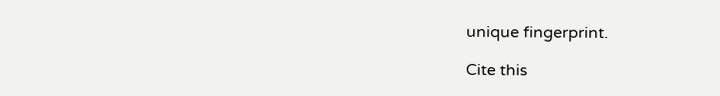unique fingerprint.

Cite this